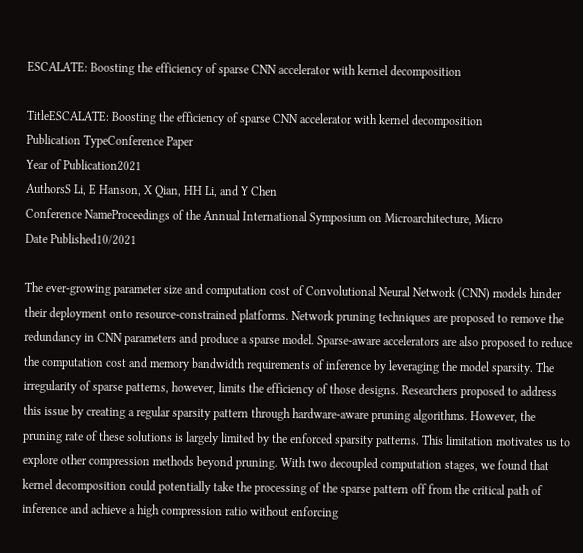ESCALATE: Boosting the efficiency of sparse CNN accelerator with kernel decomposition

TitleESCALATE: Boosting the efficiency of sparse CNN accelerator with kernel decomposition
Publication TypeConference Paper
Year of Publication2021
AuthorsS Li, E Hanson, X Qian, HH Li, and Y Chen
Conference NameProceedings of the Annual International Symposium on Microarchitecture, Micro
Date Published10/2021

The ever-growing parameter size and computation cost of Convolutional Neural Network (CNN) models hinder their deployment onto resource-constrained platforms. Network pruning techniques are proposed to remove the redundancy in CNN parameters and produce a sparse model. Sparse-aware accelerators are also proposed to reduce the computation cost and memory bandwidth requirements of inference by leveraging the model sparsity. The irregularity of sparse patterns, however, limits the efficiency of those designs. Researchers proposed to address this issue by creating a regular sparsity pattern through hardware-aware pruning algorithms. However, the pruning rate of these solutions is largely limited by the enforced sparsity patterns. This limitation motivates us to explore other compression methods beyond pruning. With two decoupled computation stages, we found that kernel decomposition could potentially take the processing of the sparse pattern off from the critical path of inference and achieve a high compression ratio without enforcing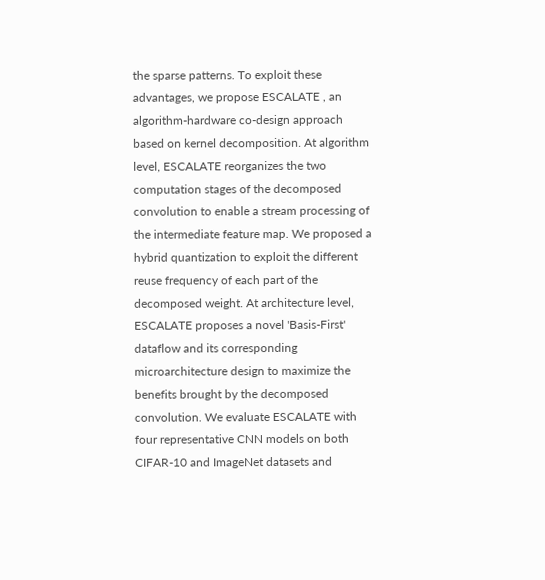the sparse patterns. To exploit these advantages, we propose ESCALATE , an algorithm-hardware co-design approach based on kernel decomposition. At algorithm level, ESCALATE reorganizes the two computation stages of the decomposed convolution to enable a stream processing of the intermediate feature map. We proposed a hybrid quantization to exploit the different reuse frequency of each part of the decomposed weight. At architecture level, ESCALATE proposes a novel 'Basis-First' dataflow and its corresponding microarchitecture design to maximize the benefits brought by the decomposed convolution. We evaluate ESCALATE with four representative CNN models on both CIFAR-10 and ImageNet datasets and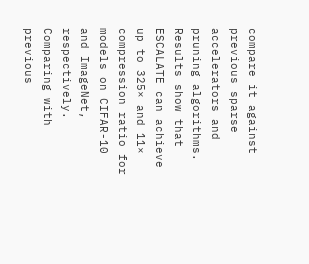compare it against previous sparse accelerators and pruning algorithms. Results show that ESCALATE can achieve up to 325× and 11× compression ratio for models on CIFAR-10 and ImageNet, respectively. Comparing with previous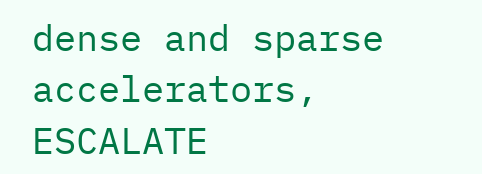dense and sparse accelerators, ESCALATE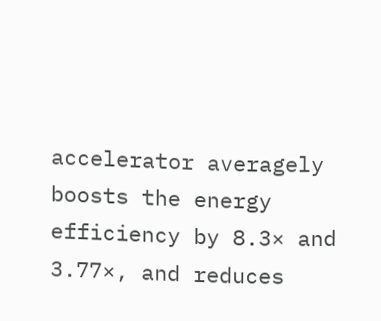accelerator averagely boosts the energy efficiency by 8.3× and 3.77×, and reduces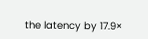the latency by 17.9×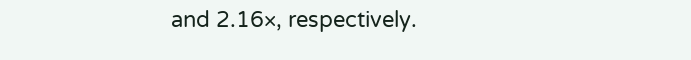and 2.16×, respectively.